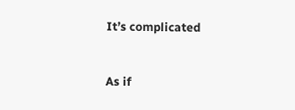It’s complicated


As if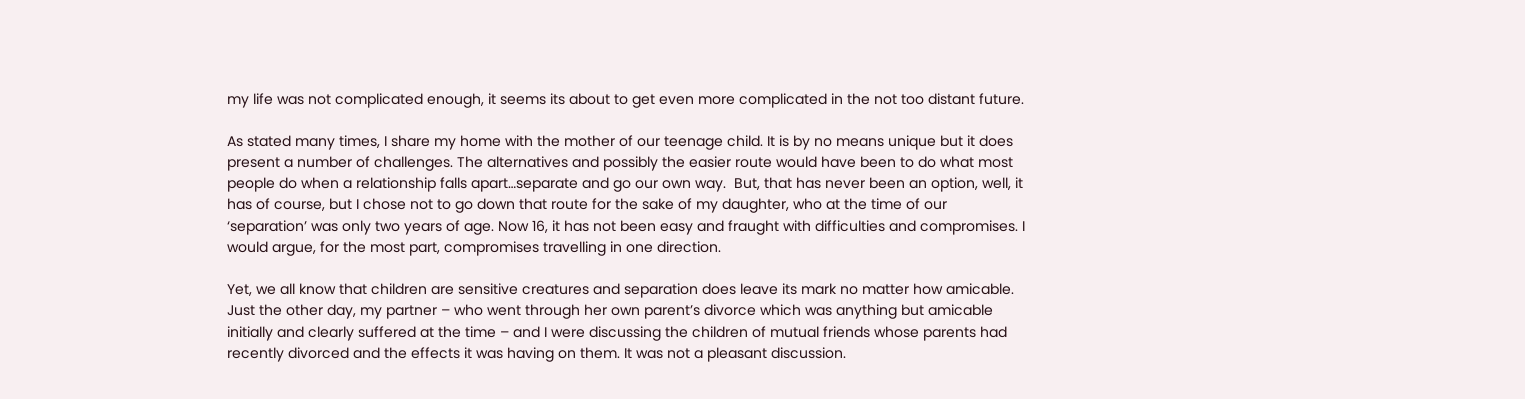my life was not complicated enough, it seems its about to get even more complicated in the not too distant future.

As stated many times, I share my home with the mother of our teenage child. It is by no means unique but it does present a number of challenges. The alternatives and possibly the easier route would have been to do what most people do when a relationship falls apart…separate and go our own way.  But, that has never been an option, well, it has of course, but I chose not to go down that route for the sake of my daughter, who at the time of our ‘separation’ was only two years of age. Now 16, it has not been easy and fraught with difficulties and compromises. I would argue, for the most part, compromises travelling in one direction.

Yet, we all know that children are sensitive creatures and separation does leave its mark no matter how amicable. Just the other day, my partner – who went through her own parent’s divorce which was anything but amicable initially and clearly suffered at the time – and I were discussing the children of mutual friends whose parents had recently divorced and the effects it was having on them. It was not a pleasant discussion.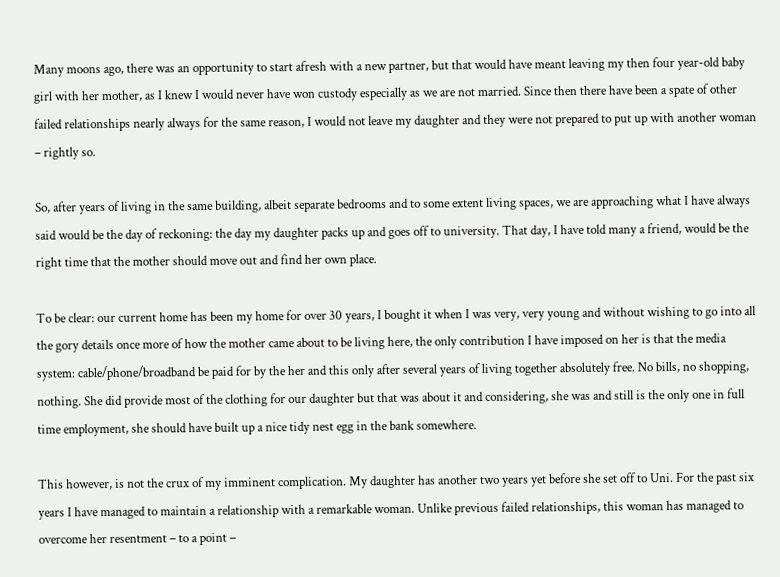Many moons ago, there was an opportunity to start afresh with a new partner, but that would have meant leaving my then four year-old baby girl with her mother, as I knew I would never have won custody especially as we are not married. Since then there have been a spate of other failed relationships nearly always for the same reason, I would not leave my daughter and they were not prepared to put up with another woman – rightly so.

So, after years of living in the same building, albeit separate bedrooms and to some extent living spaces, we are approaching what I have always said would be the day of reckoning: the day my daughter packs up and goes off to university. That day, I have told many a friend, would be the right time that the mother should move out and find her own place.

To be clear: our current home has been my home for over 30 years, I bought it when I was very, very young and without wishing to go into all the gory details once more of how the mother came about to be living here, the only contribution I have imposed on her is that the media system: cable/phone/broadband be paid for by the her and this only after several years of living together absolutely free. No bills, no shopping, nothing. She did provide most of the clothing for our daughter but that was about it and considering, she was and still is the only one in full time employment, she should have built up a nice tidy nest egg in the bank somewhere.

This however, is not the crux of my imminent complication. My daughter has another two years yet before she set off to Uni. For the past six years I have managed to maintain a relationship with a remarkable woman. Unlike previous failed relationships, this woman has managed to overcome her resentment – to a point –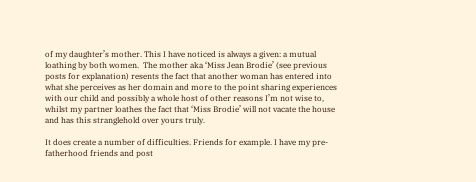of my daughter’s mother. This I have noticed is always a given: a mutual loathing by both women.  The mother aka ‘Miss Jean Brodie’ (see previous posts for explanation) resents the fact that another woman has entered into what she perceives as her domain and more to the point sharing experiences with our child and possibly a whole host of other reasons I’m not wise to, whilst my partner loathes the fact that ‘Miss Brodie’ will not vacate the house and has this stranglehold over yours truly.

It does create a number of difficulties. Friends for example. I have my pre-fatherhood friends and post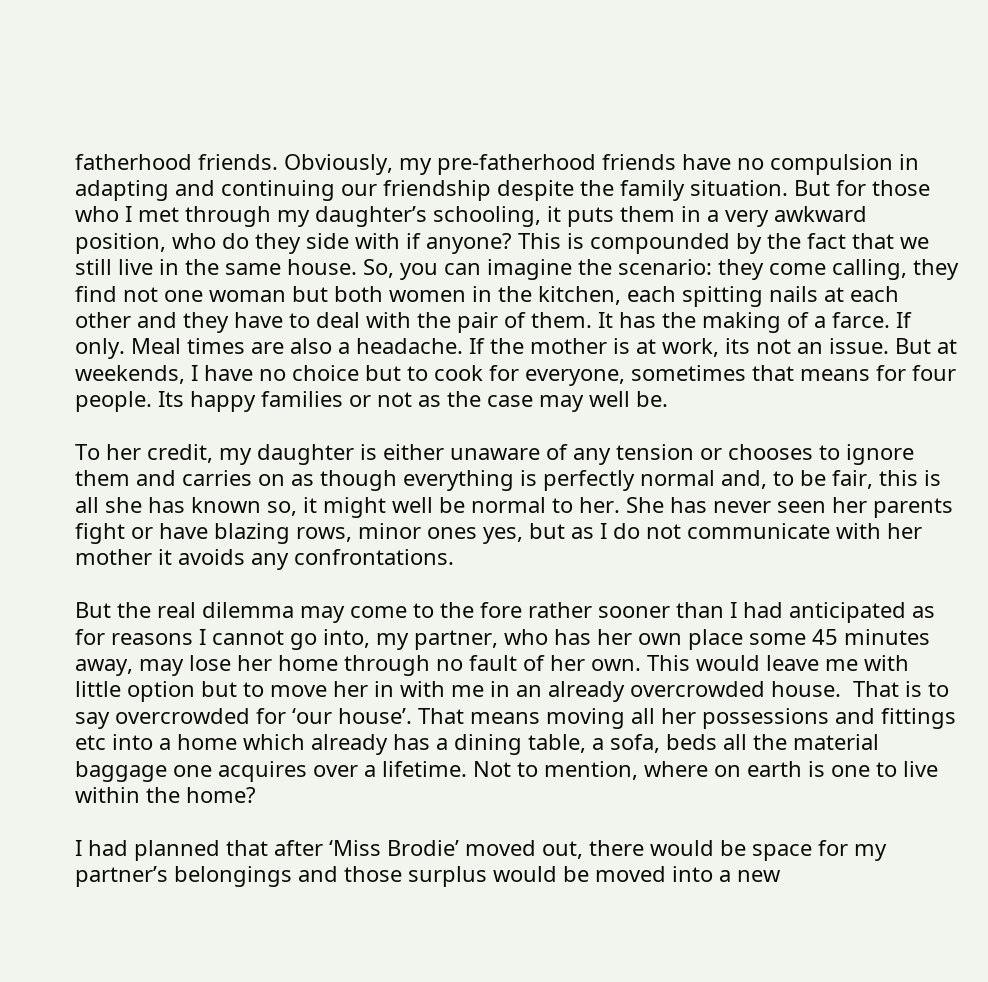fatherhood friends. Obviously, my pre-fatherhood friends have no compulsion in adapting and continuing our friendship despite the family situation. But for those who I met through my daughter’s schooling, it puts them in a very awkward position, who do they side with if anyone? This is compounded by the fact that we still live in the same house. So, you can imagine the scenario: they come calling, they find not one woman but both women in the kitchen, each spitting nails at each other and they have to deal with the pair of them. It has the making of a farce. If only. Meal times are also a headache. If the mother is at work, its not an issue. But at weekends, I have no choice but to cook for everyone, sometimes that means for four people. Its happy families or not as the case may well be.

To her credit, my daughter is either unaware of any tension or chooses to ignore them and carries on as though everything is perfectly normal and, to be fair, this is all she has known so, it might well be normal to her. She has never seen her parents fight or have blazing rows, minor ones yes, but as I do not communicate with her mother it avoids any confrontations.

But the real dilemma may come to the fore rather sooner than I had anticipated as for reasons I cannot go into, my partner, who has her own place some 45 minutes away, may lose her home through no fault of her own. This would leave me with little option but to move her in with me in an already overcrowded house.  That is to say overcrowded for ‘our house’. That means moving all her possessions and fittings etc into a home which already has a dining table, a sofa, beds all the material baggage one acquires over a lifetime. Not to mention, where on earth is one to live within the home?

I had planned that after ‘Miss Brodie’ moved out, there would be space for my partner’s belongings and those surplus would be moved into a new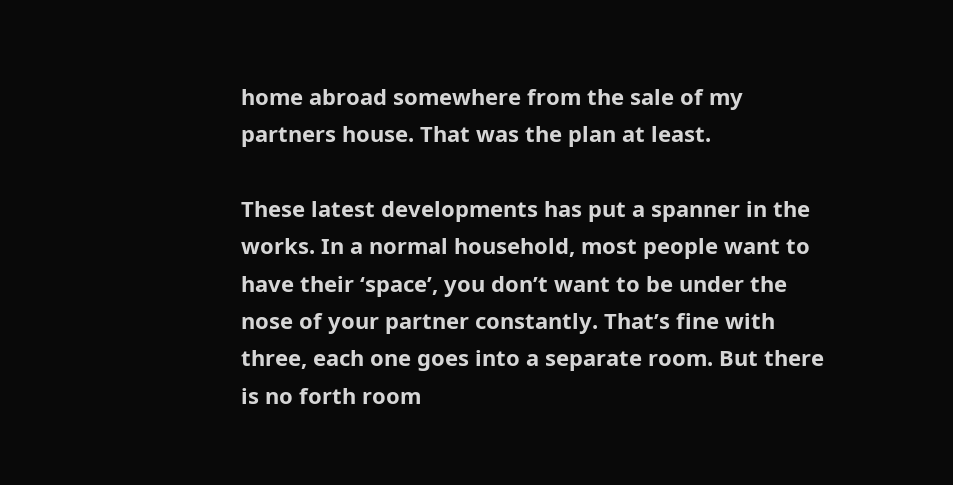home abroad somewhere from the sale of my partners house. That was the plan at least.

These latest developments has put a spanner in the works. In a normal household, most people want to have their ‘space’, you don’t want to be under the nose of your partner constantly. That’s fine with three, each one goes into a separate room. But there is no forth room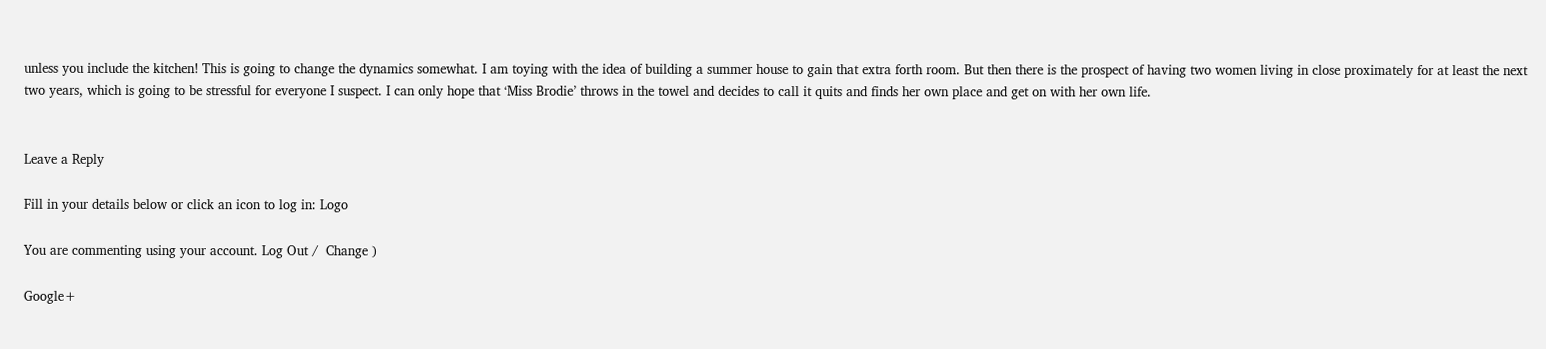unless you include the kitchen! This is going to change the dynamics somewhat. I am toying with the idea of building a summer house to gain that extra forth room. But then there is the prospect of having two women living in close proximately for at least the next two years, which is going to be stressful for everyone I suspect. I can only hope that ‘Miss Brodie’ throws in the towel and decides to call it quits and finds her own place and get on with her own life.


Leave a Reply

Fill in your details below or click an icon to log in: Logo

You are commenting using your account. Log Out /  Change )

Google+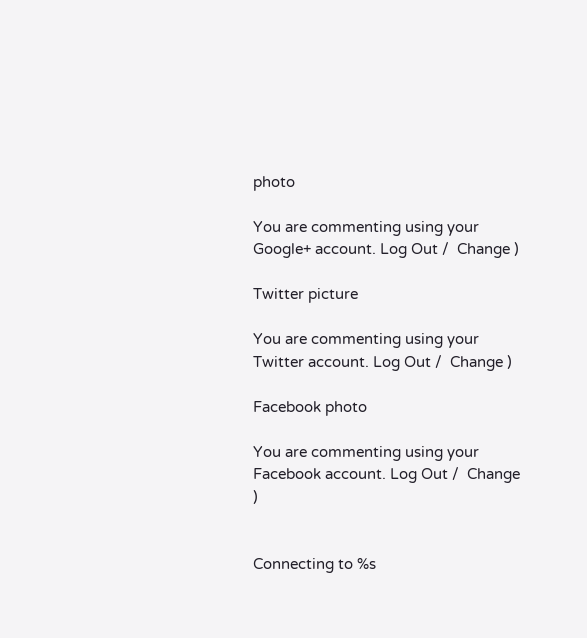photo

You are commenting using your Google+ account. Log Out /  Change )

Twitter picture

You are commenting using your Twitter account. Log Out /  Change )

Facebook photo

You are commenting using your Facebook account. Log Out /  Change )


Connecting to %s